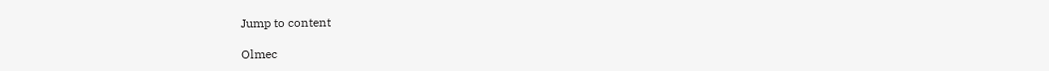Jump to content

Olmec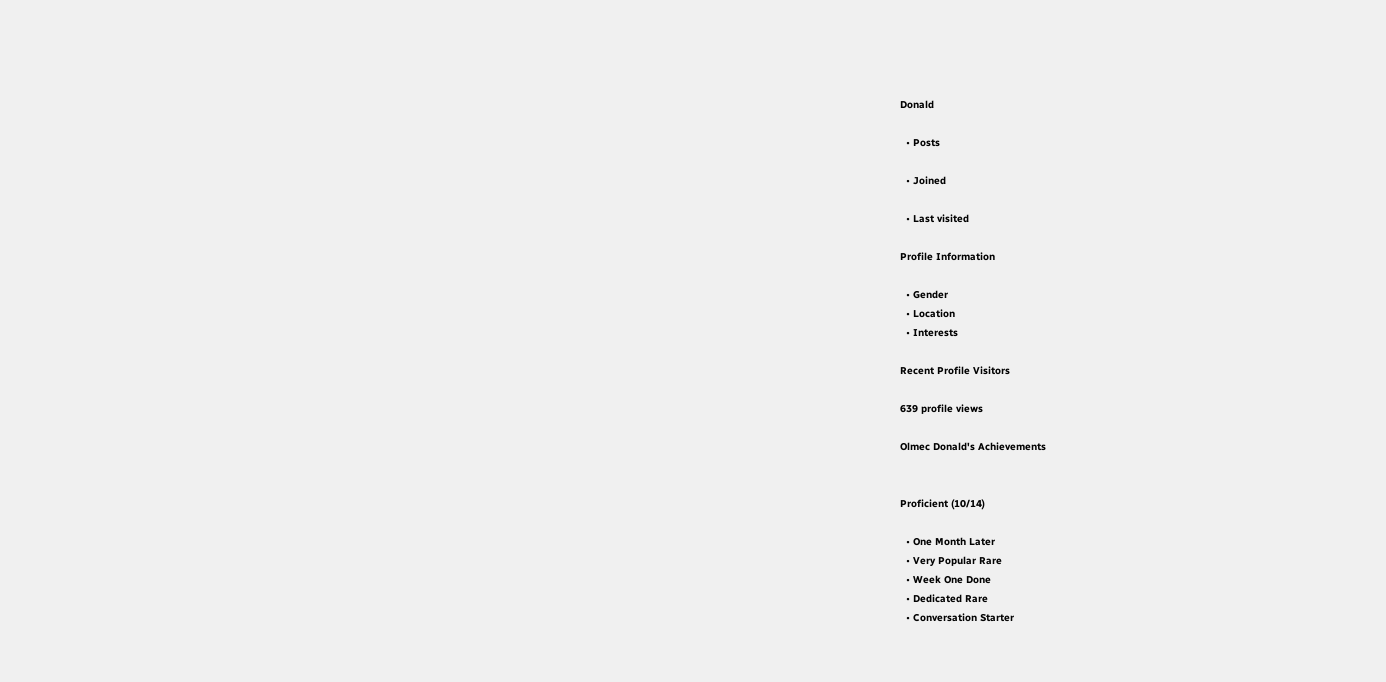Donald

  • Posts

  • Joined

  • Last visited

Profile Information

  • Gender
  • Location
  • Interests

Recent Profile Visitors

639 profile views

Olmec Donald's Achievements


Proficient (10/14)

  • One Month Later
  • Very Popular Rare
  • Week One Done
  • Dedicated Rare
  • Conversation Starter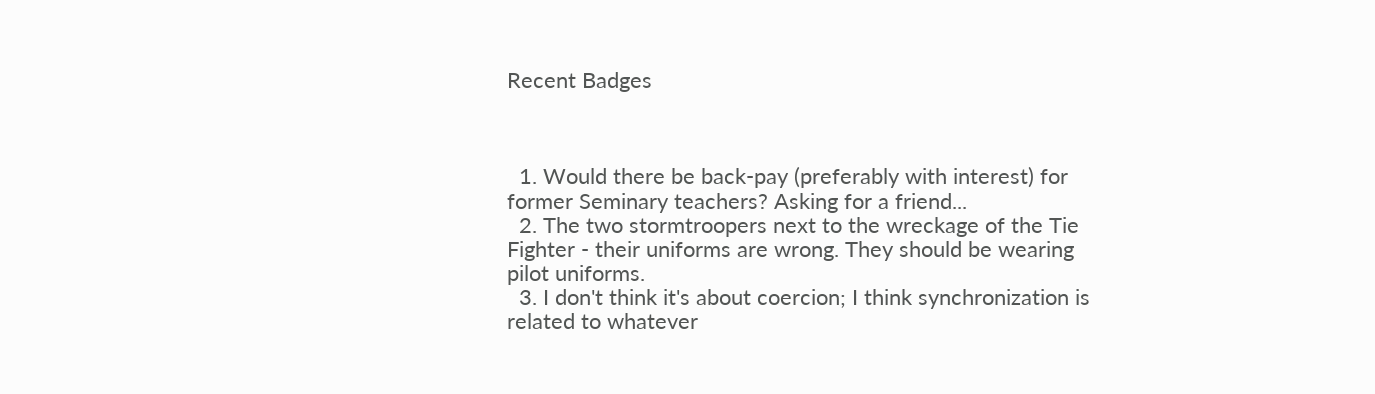Recent Badges



  1. Would there be back-pay (preferably with interest) for former Seminary teachers? Asking for a friend...
  2. The two stormtroopers next to the wreckage of the Tie Fighter - their uniforms are wrong. They should be wearing pilot uniforms.
  3. I don't think it's about coercion; I think synchronization is related to whatever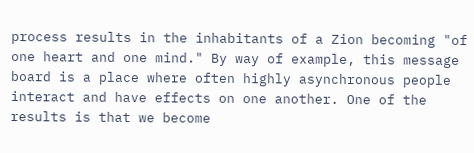process results in the inhabitants of a Zion becoming "of one heart and one mind." By way of example, this message board is a place where often highly asynchronous people interact and have effects on one another. One of the results is that we become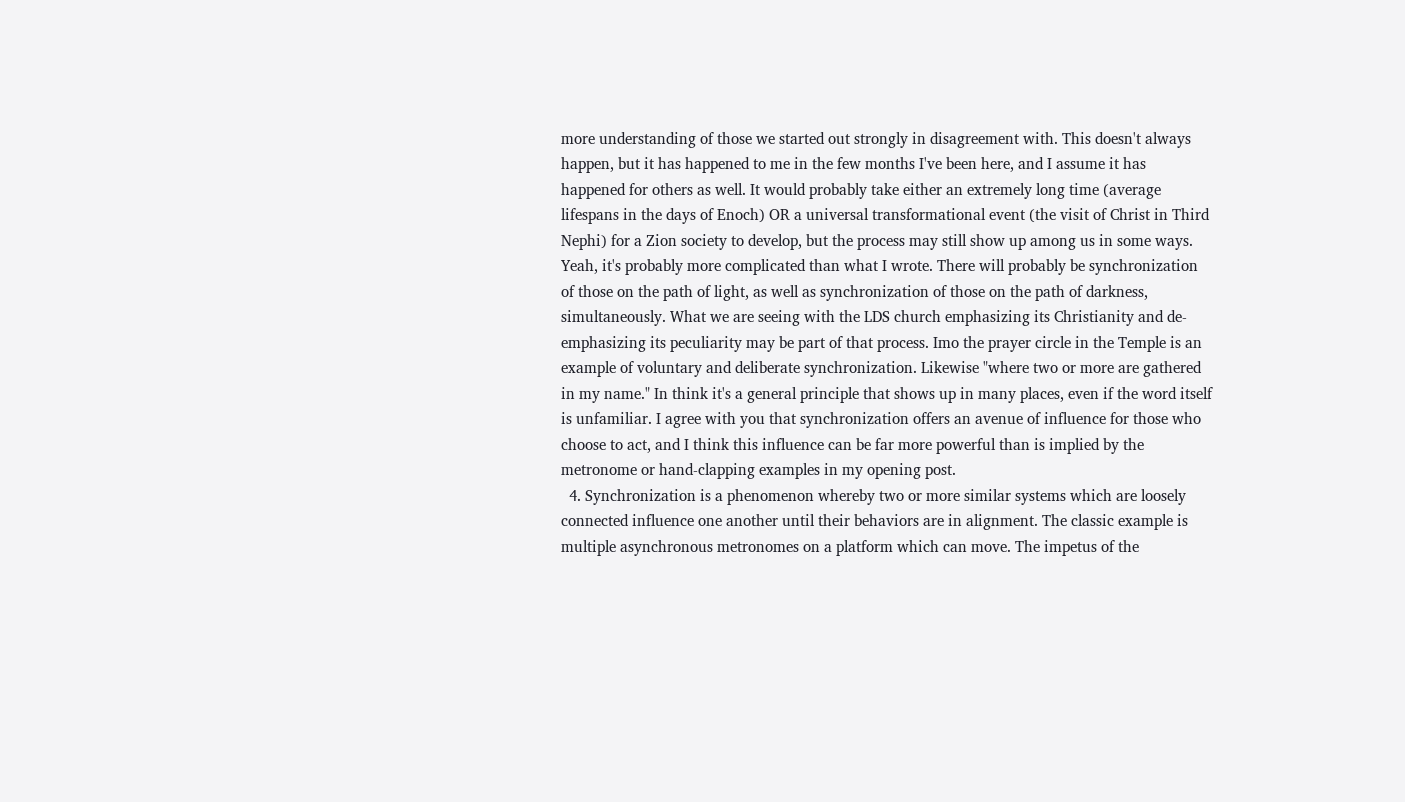more understanding of those we started out strongly in disagreement with. This doesn't always happen, but it has happened to me in the few months I've been here, and I assume it has happened for others as well. It would probably take either an extremely long time (average lifespans in the days of Enoch) OR a universal transformational event (the visit of Christ in Third Nephi) for a Zion society to develop, but the process may still show up among us in some ways. Yeah, it's probably more complicated than what I wrote. There will probably be synchronization of those on the path of light, as well as synchronization of those on the path of darkness, simultaneously. What we are seeing with the LDS church emphasizing its Christianity and de-emphasizing its peculiarity may be part of that process. Imo the prayer circle in the Temple is an example of voluntary and deliberate synchronization. Likewise "where two or more are gathered in my name." In think it's a general principle that shows up in many places, even if the word itself is unfamiliar. I agree with you that synchronization offers an avenue of influence for those who choose to act, and I think this influence can be far more powerful than is implied by the metronome or hand-clapping examples in my opening post.
  4. Synchronization is a phenomenon whereby two or more similar systems which are loosely connected influence one another until their behaviors are in alignment. The classic example is multiple asynchronous metronomes on a platform which can move. The impetus of the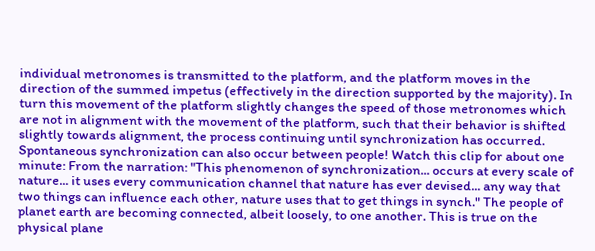individual metronomes is transmitted to the platform, and the platform moves in the direction of the summed impetus (effectively in the direction supported by the majority). In turn this movement of the platform slightly changes the speed of those metronomes which are not in alignment with the movement of the platform, such that their behavior is shifted slightly towards alignment, the process continuing until synchronization has occurred. Spontaneous synchronization can also occur between people! Watch this clip for about one minute: From the narration: "This phenomenon of synchronization... occurs at every scale of nature... it uses every communication channel that nature has ever devised... any way that two things can influence each other, nature uses that to get things in synch." The people of planet earth are becoming connected, albeit loosely, to one another. This is true on the physical plane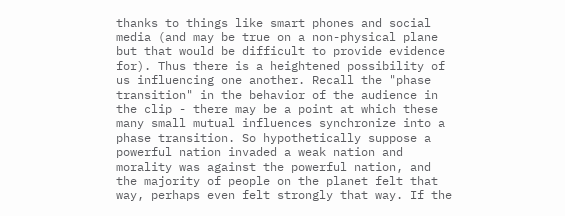thanks to things like smart phones and social media (and may be true on a non-physical plane but that would be difficult to provide evidence for). Thus there is a heightened possibility of us influencing one another. Recall the "phase transition" in the behavior of the audience in the clip - there may be a point at which these many small mutual influences synchronize into a phase transition. So hypothetically suppose a powerful nation invaded a weak nation and morality was against the powerful nation, and the majority of people on the planet felt that way, perhaps even felt strongly that way. If the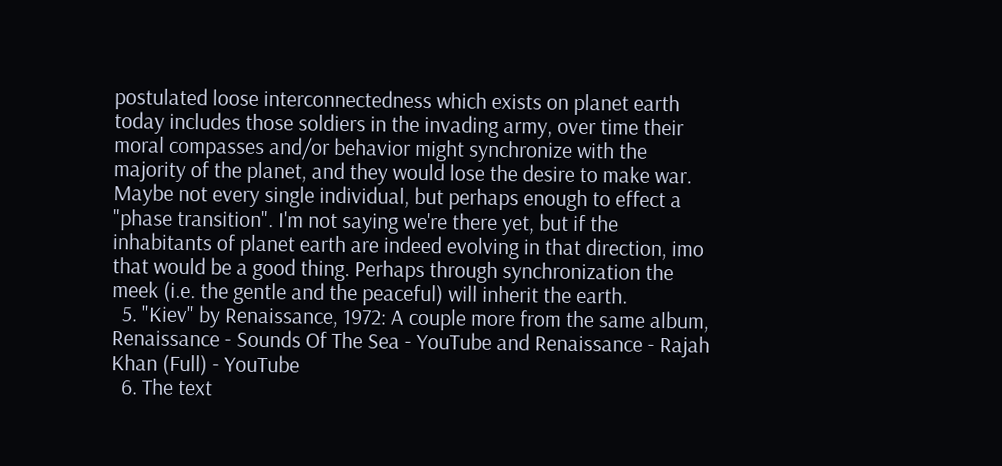postulated loose interconnectedness which exists on planet earth today includes those soldiers in the invading army, over time their moral compasses and/or behavior might synchronize with the majority of the planet, and they would lose the desire to make war. Maybe not every single individual, but perhaps enough to effect a "phase transition". I'm not saying we're there yet, but if the inhabitants of planet earth are indeed evolving in that direction, imo that would be a good thing. Perhaps through synchronization the meek (i.e. the gentle and the peaceful) will inherit the earth.
  5. "Kiev" by Renaissance, 1972: A couple more from the same album, Renaissance - Sounds Of The Sea - YouTube and Renaissance - Rajah Khan (Full) - YouTube
  6. The text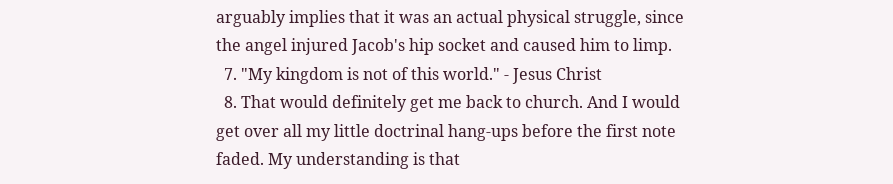arguably implies that it was an actual physical struggle, since the angel injured Jacob's hip socket and caused him to limp.
  7. "My kingdom is not of this world." - Jesus Christ
  8. That would definitely get me back to church. And I would get over all my little doctrinal hang-ups before the first note faded. My understanding is that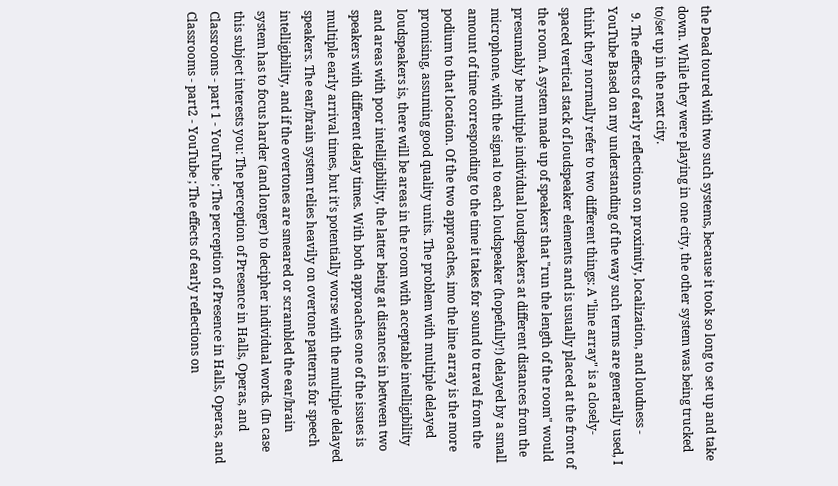the Dead toured with two such systems, because it took so long to set up and take down. While they were playing in one city, the other system was being trucked to/set up in the next city.
  9. The effects of early reflections on proximity, localization, and loudness - YouTube Based on my understanding of the way such terms are generally used, I think they normally refer to two different things: A "line array" is a closely-spaced vertical stack of loudspeaker elements and is usually placed at the front of the room. A system made up of speakers that "run the length of the room" would presumably be multiple individual loudspeakers at different distances from the microphone, with the signal to each loudspeaker (hopefully!) delayed by a small amount of time corresponding to the time it takes for sound to travel from the podium to that location. Of the two approaches, imo the line array is the more promising, assuming good quality units. The problem with multiple delayed loudspeakers is, there will be areas in the room with acceptable intelligibility and areas with poor intelligibility, the latter being at distances in between two speakers with different delay times. With both approaches one of the issues is multiple early arrival times, but it's potentially worse with the multiple delayed speakers. The ear/brain system relies heavily on overtone patterns for speech intelligibility, and if the overtones are smeared or scrambled the ear/brain system has to focus harder (and longer) to decipher individual words. (In case this subject interests you: The perception of Presence in Halls, Operas, and Classrooms - part 1 - YouTube ; The perception of Presence in Halls, Operas, and Classrooms - part2 - YouTube ; The effects of early reflections on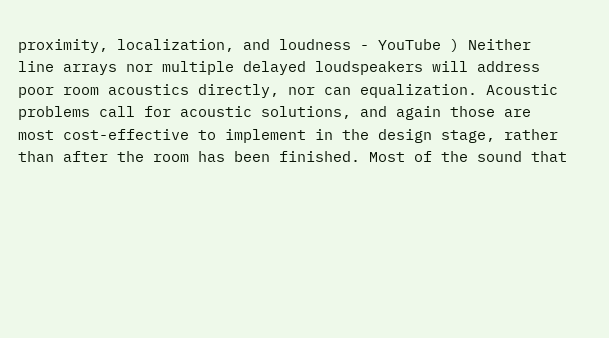proximity, localization, and loudness - YouTube ) Neither line arrays nor multiple delayed loudspeakers will address poor room acoustics directly, nor can equalization. Acoustic problems call for acoustic solutions, and again those are most cost-effective to implement in the design stage, rather than after the room has been finished. Most of the sound that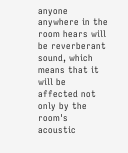anyone anywhere in the room hears will be reverberant sound, which means that it will be affected not only by the room's acoustic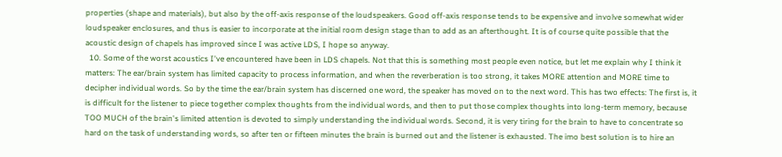properties (shape and materials), but also by the off-axis response of the loudspeakers. Good off-axis response tends to be expensive and involve somewhat wider loudspeaker enclosures, and thus is easier to incorporate at the initial room design stage than to add as an afterthought. It is of course quite possible that the acoustic design of chapels has improved since I was active LDS, I hope so anyway.
  10. Some of the worst acoustics I've encountered have been in LDS chapels. Not that this is something most people even notice, but let me explain why I think it matters: The ear/brain system has limited capacity to process information, and when the reverberation is too strong, it takes MORE attention and MORE time to decipher individual words. So by the time the ear/brain system has discerned one word, the speaker has moved on to the next word. This has two effects: The first is, it is difficult for the listener to piece together complex thoughts from the individual words, and then to put those complex thoughts into long-term memory, because TOO MUCH of the brain's limited attention is devoted to simply understanding the individual words. Second, it is very tiring for the brain to have to concentrate so hard on the task of understanding words, so after ten or fifteen minutes the brain is burned out and the listener is exhausted. The imo best solution is to hire an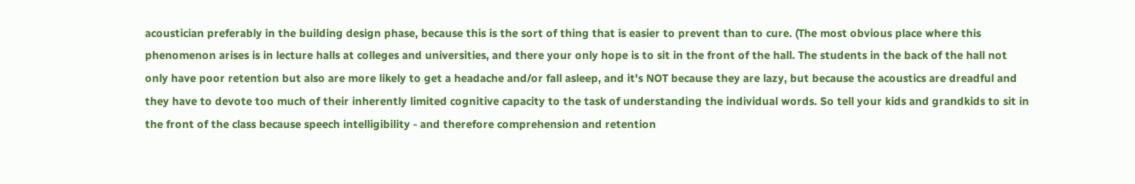acoustician preferably in the building design phase, because this is the sort of thing that is easier to prevent than to cure. (The most obvious place where this phenomenon arises is in lecture halls at colleges and universities, and there your only hope is to sit in the front of the hall. The students in the back of the hall not only have poor retention but also are more likely to get a headache and/or fall asleep, and it's NOT because they are lazy, but because the acoustics are dreadful and they have to devote too much of their inherently limited cognitive capacity to the task of understanding the individual words. So tell your kids and grandkids to sit in the front of the class because speech intelligibility - and therefore comprehension and retention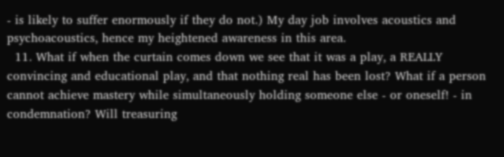- is likely to suffer enormously if they do not.) My day job involves acoustics and psychoacoustics, hence my heightened awareness in this area.
  11. What if when the curtain comes down we see that it was a play, a REALLY convincing and educational play, and that nothing real has been lost? What if a person cannot achieve mastery while simultaneously holding someone else - or oneself! - in condemnation? Will treasuring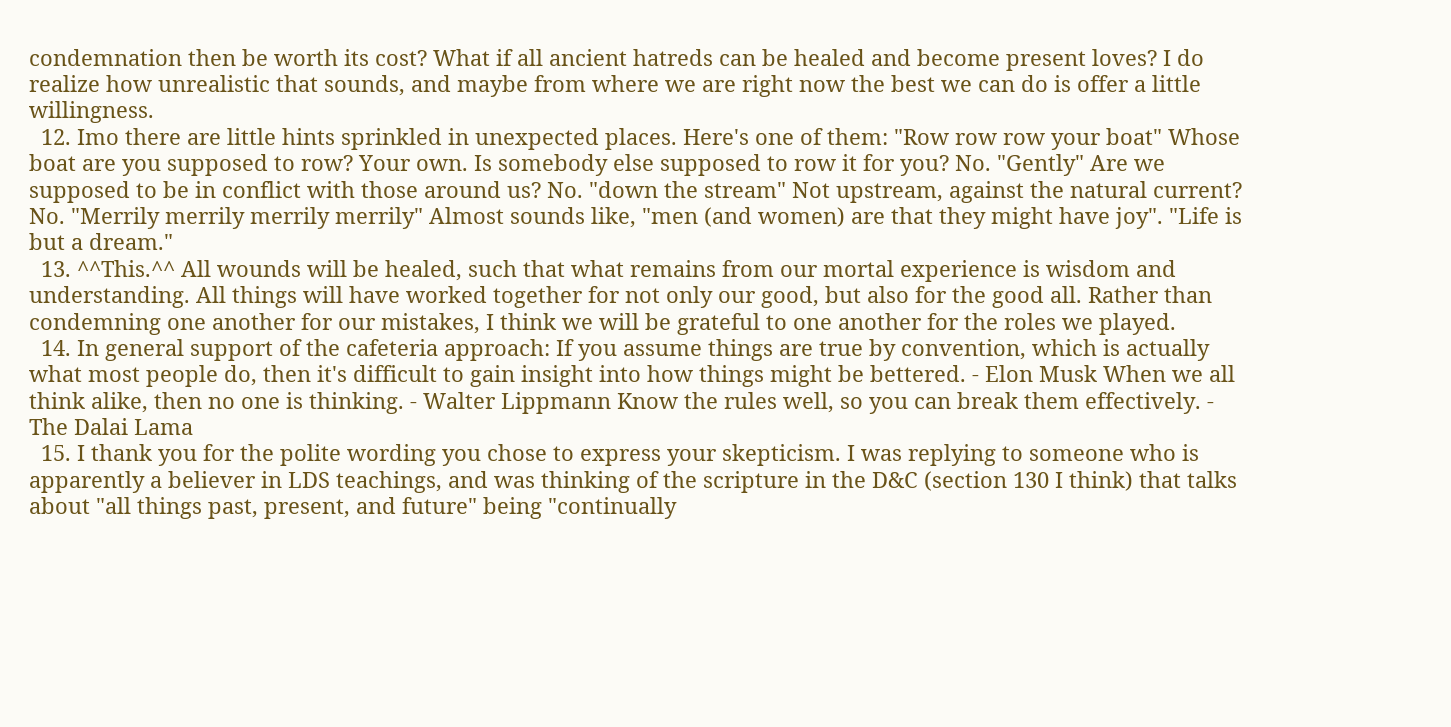condemnation then be worth its cost? What if all ancient hatreds can be healed and become present loves? I do realize how unrealistic that sounds, and maybe from where we are right now the best we can do is offer a little willingness.
  12. Imo there are little hints sprinkled in unexpected places. Here's one of them: "Row row row your boat" Whose boat are you supposed to row? Your own. Is somebody else supposed to row it for you? No. "Gently" Are we supposed to be in conflict with those around us? No. "down the stream" Not upstream, against the natural current? No. "Merrily merrily merrily merrily" Almost sounds like, "men (and women) are that they might have joy". "Life is but a dream."
  13. ^^This.^^ All wounds will be healed, such that what remains from our mortal experience is wisdom and understanding. All things will have worked together for not only our good, but also for the good all. Rather than condemning one another for our mistakes, I think we will be grateful to one another for the roles we played.
  14. In general support of the cafeteria approach: If you assume things are true by convention, which is actually what most people do, then it's difficult to gain insight into how things might be bettered. - Elon Musk When we all think alike, then no one is thinking. - Walter Lippmann Know the rules well, so you can break them effectively. - The Dalai Lama
  15. I thank you for the polite wording you chose to express your skepticism. I was replying to someone who is apparently a believer in LDS teachings, and was thinking of the scripture in the D&C (section 130 I think) that talks about "all things past, present, and future" being "continually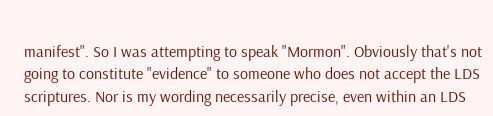manifest". So I was attempting to speak "Mormon". Obviously that's not going to constitute "evidence" to someone who does not accept the LDS scriptures. Nor is my wording necessarily precise, even within an LDS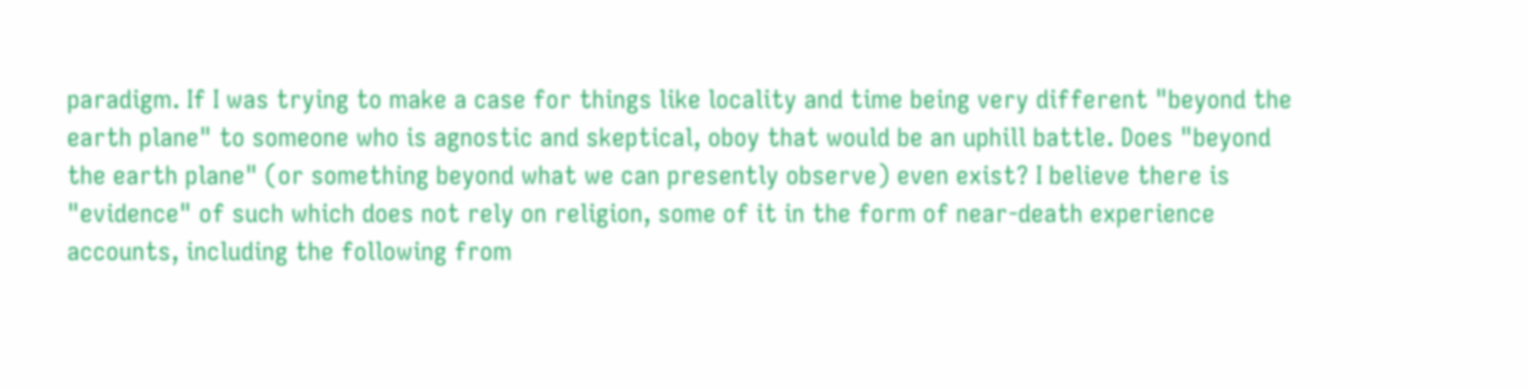paradigm. If I was trying to make a case for things like locality and time being very different "beyond the earth plane" to someone who is agnostic and skeptical, oboy that would be an uphill battle. Does "beyond the earth plane" (or something beyond what we can presently observe) even exist? I believe there is "evidence" of such which does not rely on religion, some of it in the form of near-death experience accounts, including the following from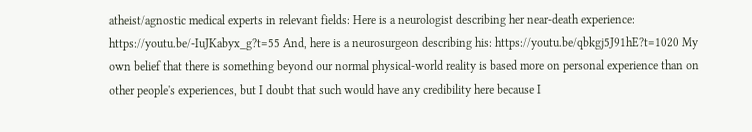atheist/agnostic medical experts in relevant fields: Here is a neurologist describing her near-death experience: https://youtu.be/-IuJKabyx_g?t=55 And, here is a neurosurgeon describing his: https://youtu.be/qbkgj5J91hE?t=1020 My own belief that there is something beyond our normal physical-world reality is based more on personal experience than on other people's experiences, but I doubt that such would have any credibility here because I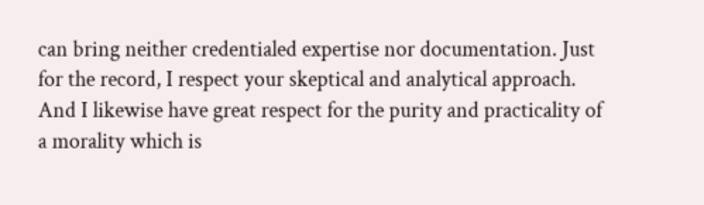can bring neither credentialed expertise nor documentation. Just for the record, I respect your skeptical and analytical approach. And I likewise have great respect for the purity and practicality of a morality which is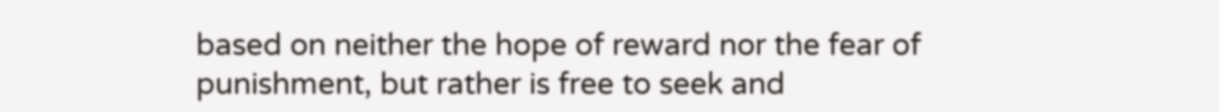based on neither the hope of reward nor the fear of punishment, but rather is free to seek and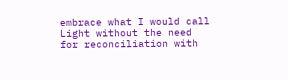embrace what I would call Light without the need for reconciliation with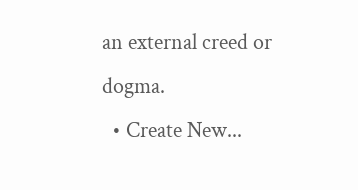an external creed or dogma.
  • Create New...